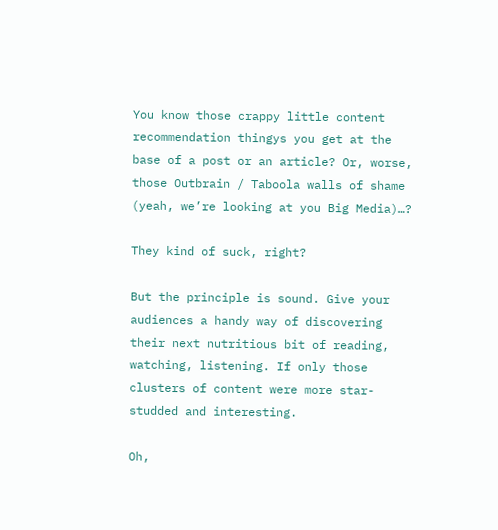You know those crappy little content recommendation thingys you get at the base of a post or an article? Or, worse, those Outbrain / Taboola walls of shame (yeah, we’re looking at you Big Media)…?

They kind of suck, right?

But the principle is sound. Give your audiences a handy way of discovering their next nutritious bit of reading, watching, listening. If only those clusters of content were more star-studded and interesting.

Oh,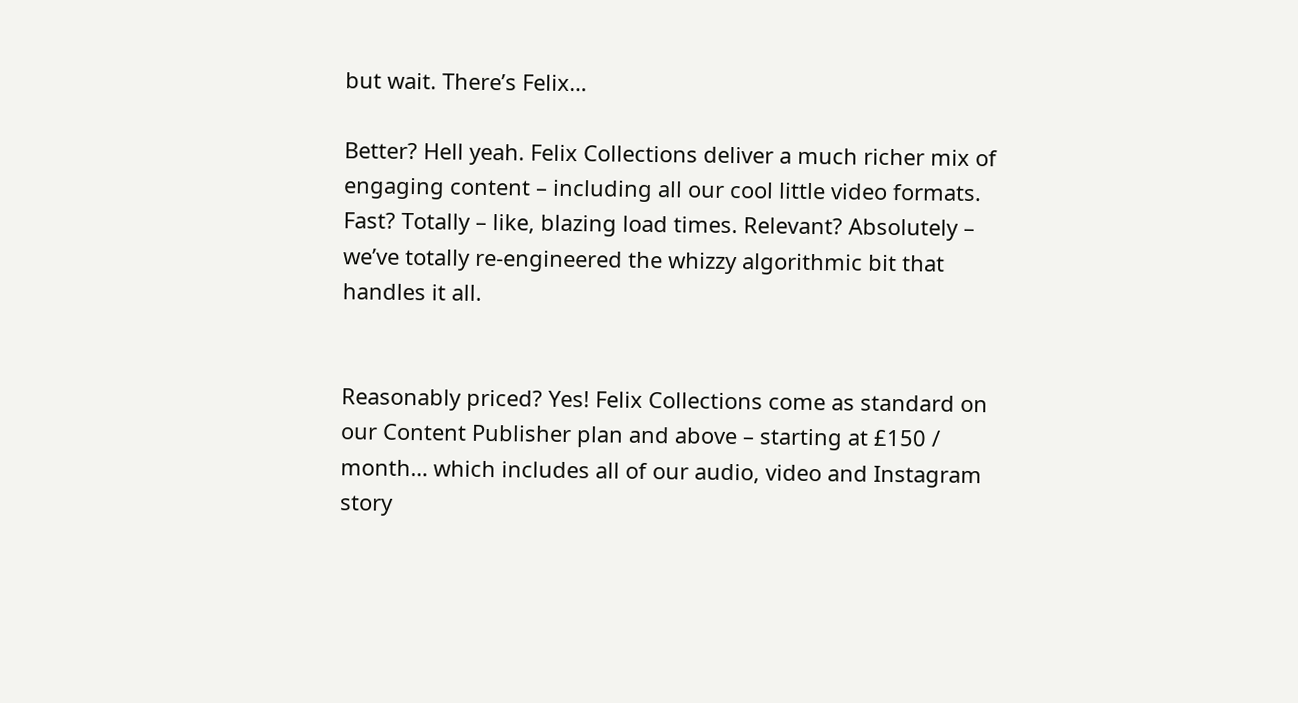but wait. There’s Felix…

Better? Hell yeah. Felix Collections deliver a much richer mix of engaging content – including all our cool little video formats. Fast? Totally – like, blazing load times. Relevant? Absolutely – we’ve totally re-engineered the whizzy algorithmic bit that handles it all.


Reasonably priced? Yes! Felix Collections come as standard on our Content Publisher plan and above – starting at £150 / month… which includes all of our audio, video and Instagram story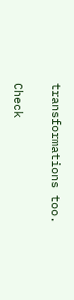transformations too.

Check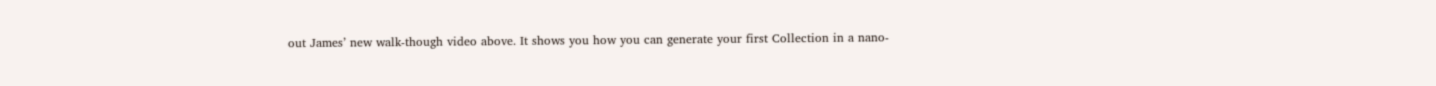out James’ new walk-though video above. It shows you how you can generate your first Collection in a nano-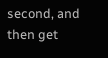second, and then get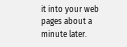it into your web pages about a minute later.